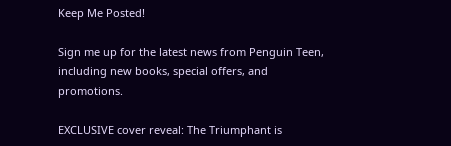Keep Me Posted!

Sign me up for the latest news from Penguin Teen, including new books, special offers, and promotions.

EXCLUSIVE cover reveal: The Triumphant is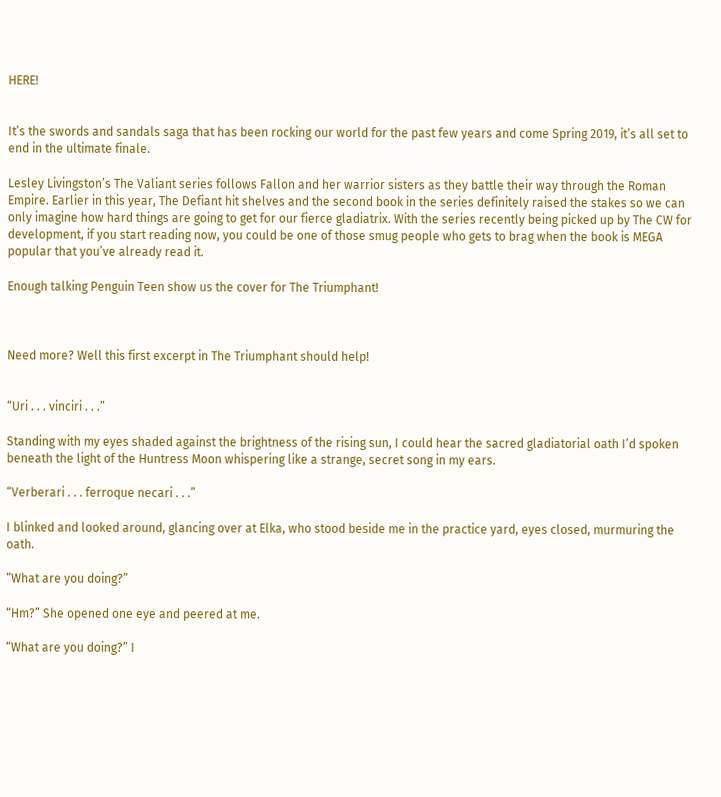HERE!


It’s the swords and sandals saga that has been rocking our world for the past few years and come Spring 2019, it’s all set to end in the ultimate finale.

Lesley Livingston’s The Valiant series follows Fallon and her warrior sisters as they battle their way through the Roman Empire. Earlier in this year, The Defiant hit shelves and the second book in the series definitely raised the stakes so we can only imagine how hard things are going to get for our fierce gladiatrix. With the series recently being picked up by The CW for development, if you start reading now, you could be one of those smug people who gets to brag when the book is MEGA popular that you’ve already read it.

Enough talking Penguin Teen show us the cover for The Triumphant!



Need more? Well this first excerpt in The Triumphant should help!


“Uri . . . vinciri . . .”

Standing with my eyes shaded against the brightness of the rising sun, I could hear the sacred gladiatorial oath I’d spoken beneath the light of the Huntress Moon whispering like a strange, secret song in my ears.

“Verberari . . . ferroque necari . . .”

I blinked and looked around, glancing over at Elka, who stood beside me in the practice yard, eyes closed, murmuring the oath.

“What are you doing?”

“Hm?” She opened one eye and peered at me.

“What are you doing?” I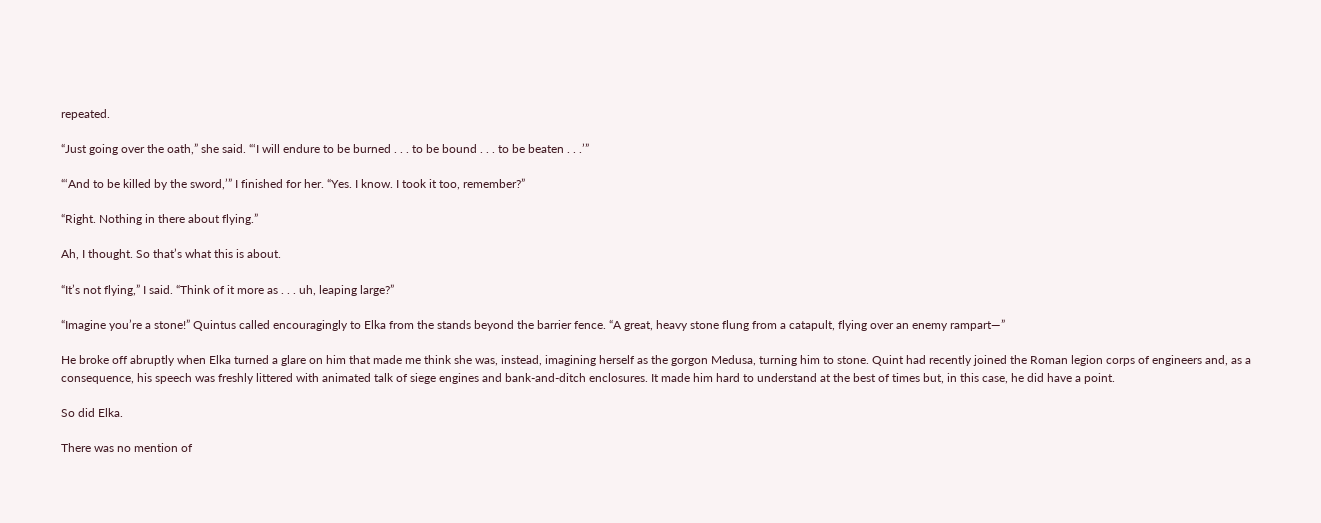repeated.

“Just going over the oath,” she said. “‘I will endure to be burned . . . to be bound . . . to be beaten . . .’”

“‘And to be killed by the sword,’” I finished for her. “Yes. I know. I took it too, remember?”

“Right. Nothing in there about flying.”

Ah, I thought. So that’s what this is about.

“It’s not flying,” I said. “Think of it more as . . . uh, leaping large?”

“Imagine you’re a stone!” Quintus called encouragingly to Elka from the stands beyond the barrier fence. “A great, heavy stone flung from a catapult, flying over an enemy rampart—”

He broke off abruptly when Elka turned a glare on him that made me think she was, instead, imagining herself as the gorgon Medusa, turning him to stone. Quint had recently joined the Roman legion corps of engineers and, as a consequence, his speech was freshly littered with animated talk of siege engines and bank-and-ditch enclosures. It made him hard to understand at the best of times but, in this case, he did have a point.

So did Elka.

There was no mention of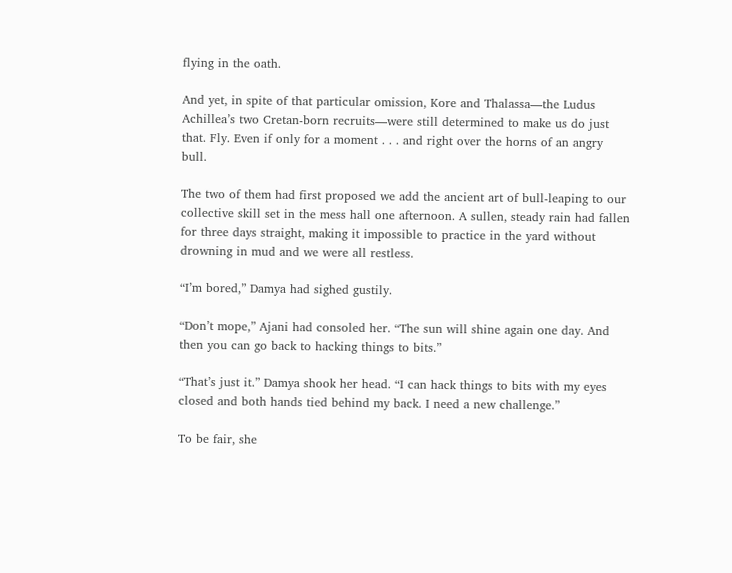flying in the oath.

And yet, in spite of that particular omission, Kore and Thalassa—the Ludus Achillea’s two Cretan-born recruits—were still determined to make us do just that. Fly. Even if only for a moment . . . and right over the horns of an angry bull.

The two of them had first proposed we add the ancient art of bull-leaping to our collective skill set in the mess hall one afternoon. A sullen, steady rain had fallen for three days straight, making it impossible to practice in the yard without drowning in mud and we were all restless.

“I’m bored,” Damya had sighed gustily.

“Don’t mope,” Ajani had consoled her. “The sun will shine again one day. And then you can go back to hacking things to bits.”

“That’s just it.” Damya shook her head. “I can hack things to bits with my eyes closed and both hands tied behind my back. I need a new challenge.”

To be fair, she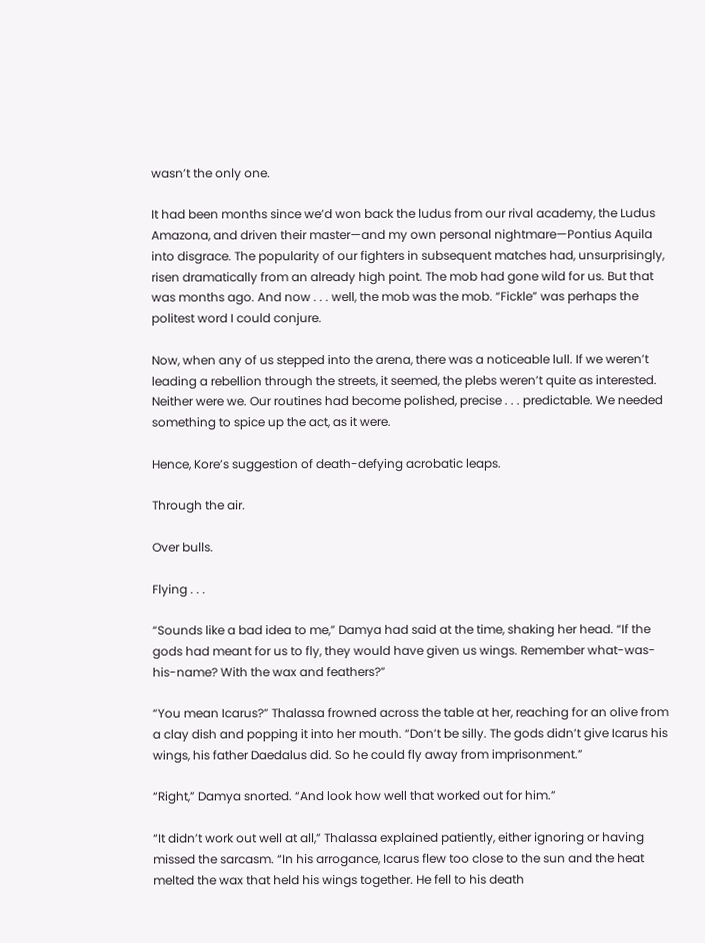wasn’t the only one.

It had been months since we’d won back the ludus from our rival academy, the Ludus Amazona, and driven their master—and my own personal nightmare—Pontius Aquila into disgrace. The popularity of our fighters in subsequent matches had, unsurprisingly, risen dramatically from an already high point. The mob had gone wild for us. But that was months ago. And now . . . well, the mob was the mob. “Fickle” was perhaps the politest word I could conjure.

Now, when any of us stepped into the arena, there was a noticeable lull. If we weren’t leading a rebellion through the streets, it seemed, the plebs weren’t quite as interested. Neither were we. Our routines had become polished, precise . . . predictable. We needed something to spice up the act, as it were.

Hence, Kore’s suggestion of death-defying acrobatic leaps.

Through the air.

Over bulls.

Flying . . .

“Sounds like a bad idea to me,” Damya had said at the time, shaking her head. “If the gods had meant for us to fly, they would have given us wings. Remember what-was-his-name? With the wax and feathers?”

“You mean Icarus?” Thalassa frowned across the table at her, reaching for an olive from a clay dish and popping it into her mouth. “Don’t be silly. The gods didn’t give Icarus his wings, his father Daedalus did. So he could fly away from imprisonment.”

“Right,” Damya snorted. “And look how well that worked out for him.”

“It didn’t work out well at all,” Thalassa explained patiently, either ignoring or having missed the sarcasm. “In his arrogance, Icarus flew too close to the sun and the heat melted the wax that held his wings together. He fell to his death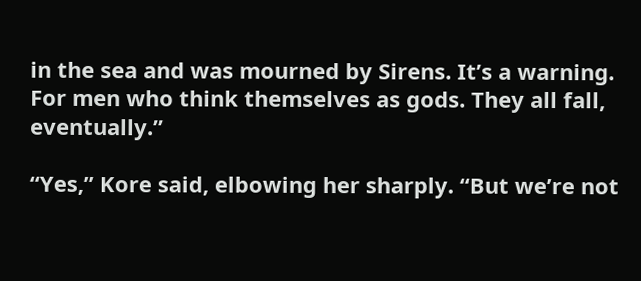in the sea and was mourned by Sirens. It’s a warning. For men who think themselves as gods. They all fall, eventually.”

“Yes,” Kore said, elbowing her sharply. “But we’re not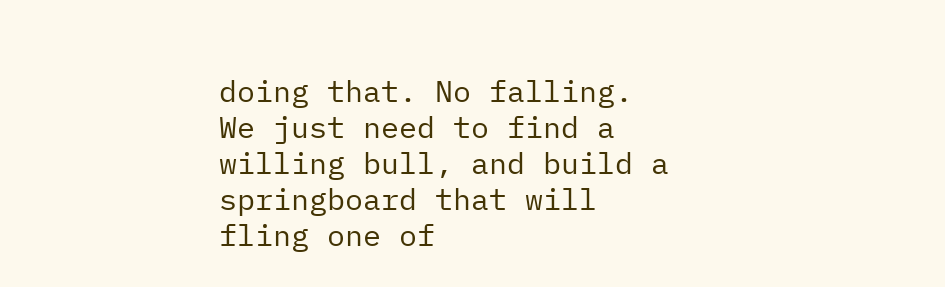doing that. No falling. We just need to find a willing bull, and build a springboard that will fling one of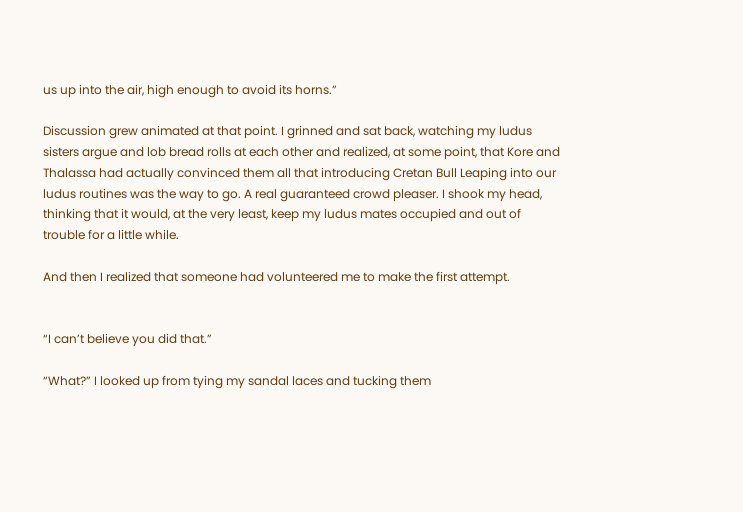us up into the air, high enough to avoid its horns.”

Discussion grew animated at that point. I grinned and sat back, watching my ludus sisters argue and lob bread rolls at each other and realized, at some point, that Kore and Thalassa had actually convinced them all that introducing Cretan Bull Leaping into our ludus routines was the way to go. A real guaranteed crowd pleaser. I shook my head, thinking that it would, at the very least, keep my ludus mates occupied and out of trouble for a little while.

And then I realized that someone had volunteered me to make the first attempt.


“I can’t believe you did that.”

“What?” I looked up from tying my sandal laces and tucking them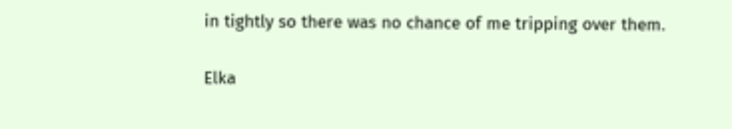in tightly so there was no chance of me tripping over them.

Elka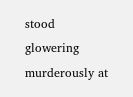stood glowering murderously at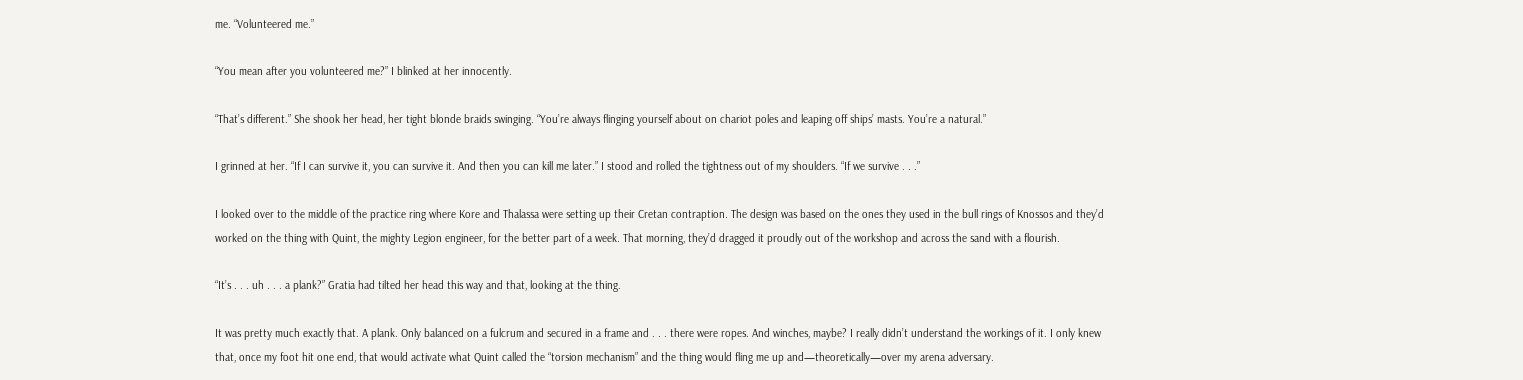me. “Volunteered me.”

“You mean after you volunteered me?” I blinked at her innocently.

“That’s different.” She shook her head, her tight blonde braids swinging. “You’re always flinging yourself about on chariot poles and leaping off ships’ masts. You’re a natural.”

I grinned at her. “If I can survive it, you can survive it. And then you can kill me later.” I stood and rolled the tightness out of my shoulders. “If we survive . . .”

I looked over to the middle of the practice ring where Kore and Thalassa were setting up their Cretan contraption. The design was based on the ones they used in the bull rings of Knossos and they’d worked on the thing with Quint, the mighty Legion engineer, for the better part of a week. That morning, they’d dragged it proudly out of the workshop and across the sand with a flourish.

“It’s . . . uh . . . a plank?” Gratia had tilted her head this way and that, looking at the thing.

It was pretty much exactly that. A plank. Only balanced on a fulcrum and secured in a frame and . . . there were ropes. And winches, maybe? I really didn’t understand the workings of it. I only knew that, once my foot hit one end, that would activate what Quint called the “torsion mechanism” and the thing would fling me up and—theoretically—over my arena adversary.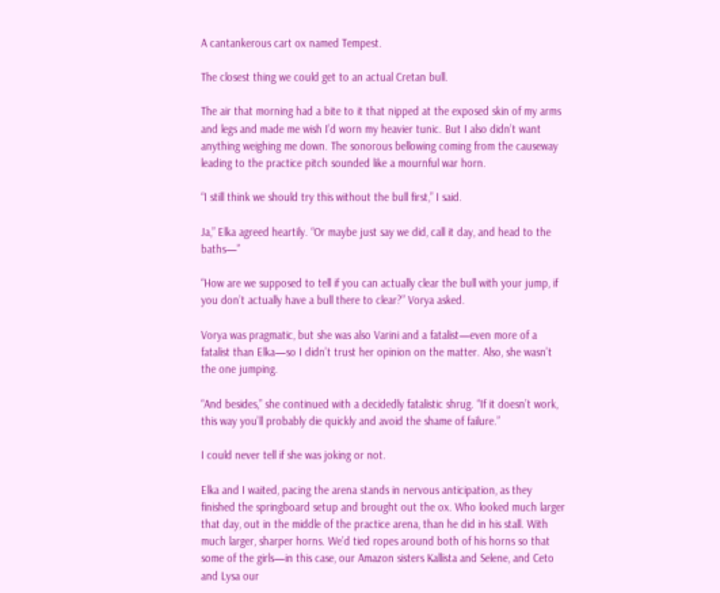A cantankerous cart ox named Tempest.

The closest thing we could get to an actual Cretan bull.

The air that morning had a bite to it that nipped at the exposed skin of my arms and legs and made me wish I’d worn my heavier tunic. But I also didn’t want anything weighing me down. The sonorous bellowing coming from the causeway leading to the practice pitch sounded like a mournful war horn.

“I still think we should try this without the bull first,” I said.

Ja,” Elka agreed heartily. “Or maybe just say we did, call it day, and head to the baths—”

“How are we supposed to tell if you can actually clear the bull with your jump, if you don’t actually have a bull there to clear?” Vorya asked.

Vorya was pragmatic, but she was also Varini and a fatalist—even more of a fatalist than Elka—so I didn’t trust her opinion on the matter. Also, she wasn’t the one jumping.

“And besides,” she continued with a decidedly fatalistic shrug. “If it doesn’t work, this way you’ll probably die quickly and avoid the shame of failure.”

I could never tell if she was joking or not.

Elka and I waited, pacing the arena stands in nervous anticipation, as they finished the springboard setup and brought out the ox. Who looked much larger that day, out in the middle of the practice arena, than he did in his stall. With much larger, sharper horns. We’d tied ropes around both of his horns so that some of the girls—in this case, our Amazon sisters Kallista and Selene, and Ceto and Lysa our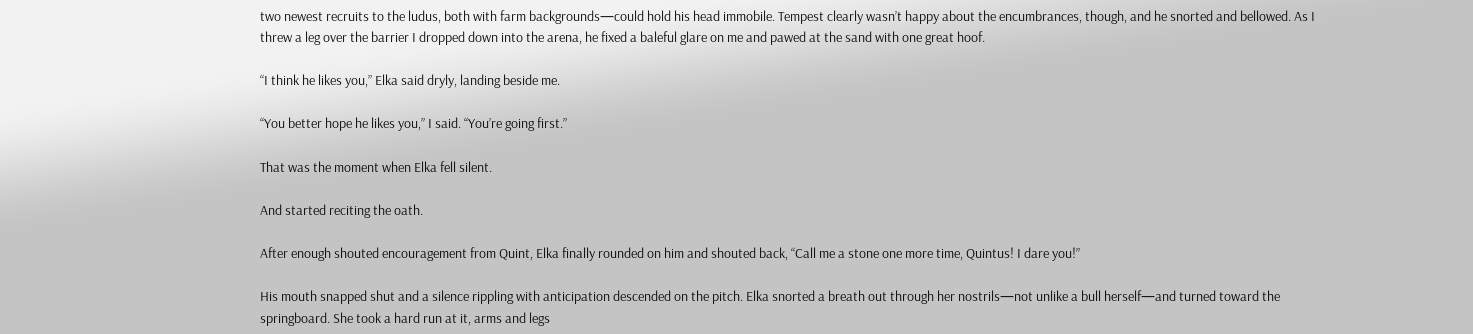two newest recruits to the ludus, both with farm backgrounds—could hold his head immobile. Tempest clearly wasn’t happy about the encumbrances, though, and he snorted and bellowed. As I threw a leg over the barrier I dropped down into the arena, he fixed a baleful glare on me and pawed at the sand with one great hoof.

“I think he likes you,” Elka said dryly, landing beside me.

“You better hope he likes you,” I said. “You’re going first.”

That was the moment when Elka fell silent.

And started reciting the oath.

After enough shouted encouragement from Quint, Elka finally rounded on him and shouted back, “Call me a stone one more time, Quintus! I dare you!”

His mouth snapped shut and a silence rippling with anticipation descended on the pitch. Elka snorted a breath out through her nostrils—not unlike a bull herself—and turned toward the springboard. She took a hard run at it, arms and legs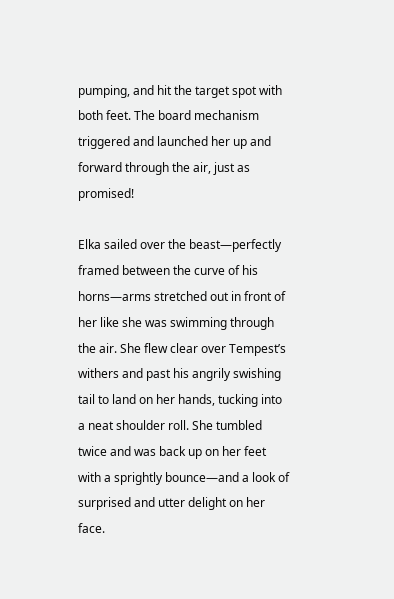pumping, and hit the target spot with both feet. The board mechanism triggered and launched her up and forward through the air, just as promised!

Elka sailed over the beast—perfectly framed between the curve of his horns—arms stretched out in front of her like she was swimming through the air. She flew clear over Tempest’s withers and past his angrily swishing tail to land on her hands, tucking into a neat shoulder roll. She tumbled twice and was back up on her feet with a sprightly bounce—and a look of surprised and utter delight on her face.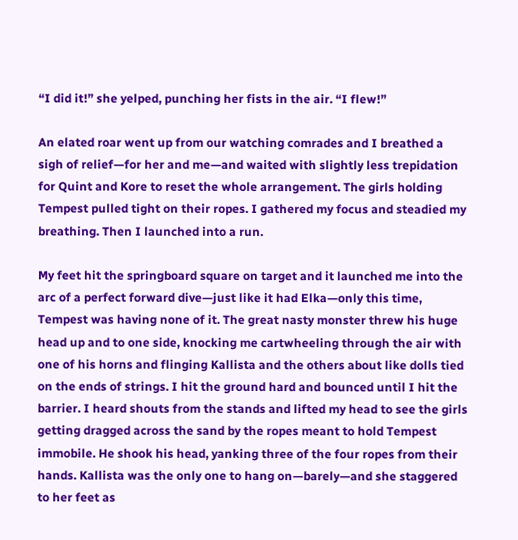“I did it!” she yelped, punching her fists in the air. “I flew!”

An elated roar went up from our watching comrades and I breathed a sigh of relief—for her and me—and waited with slightly less trepidation for Quint and Kore to reset the whole arrangement. The girls holding Tempest pulled tight on their ropes. I gathered my focus and steadied my breathing. Then I launched into a run.

My feet hit the springboard square on target and it launched me into the arc of a perfect forward dive—just like it had Elka—only this time, Tempest was having none of it. The great nasty monster threw his huge head up and to one side, knocking me cartwheeling through the air with one of his horns and flinging Kallista and the others about like dolls tied on the ends of strings. I hit the ground hard and bounced until I hit the barrier. I heard shouts from the stands and lifted my head to see the girls getting dragged across the sand by the ropes meant to hold Tempest immobile. He shook his head, yanking three of the four ropes from their hands. Kallista was the only one to hang on—barely—and she staggered to her feet as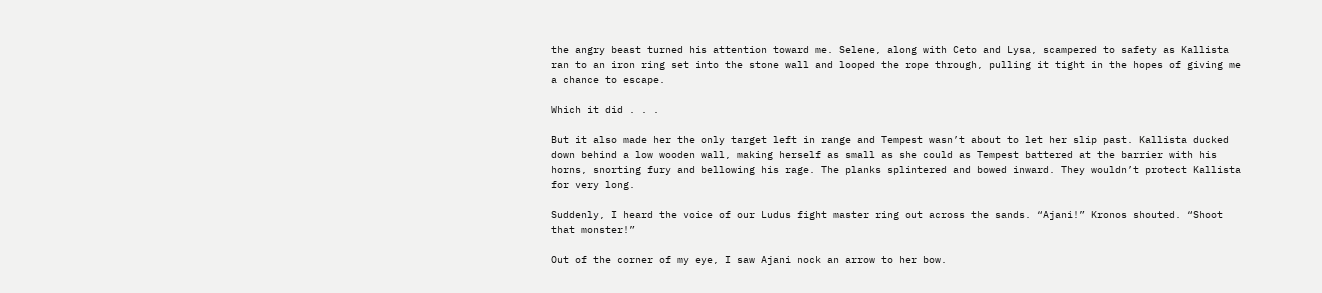the angry beast turned his attention toward me. Selene, along with Ceto and Lysa, scampered to safety as Kallista ran to an iron ring set into the stone wall and looped the rope through, pulling it tight in the hopes of giving me a chance to escape.

Which it did . . .

But it also made her the only target left in range and Tempest wasn’t about to let her slip past. Kallista ducked down behind a low wooden wall, making herself as small as she could as Tempest battered at the barrier with his horns, snorting fury and bellowing his rage. The planks splintered and bowed inward. They wouldn’t protect Kallista for very long.

Suddenly, I heard the voice of our Ludus fight master ring out across the sands. “Ajani!” Kronos shouted. “Shoot that monster!”

Out of the corner of my eye, I saw Ajani nock an arrow to her bow.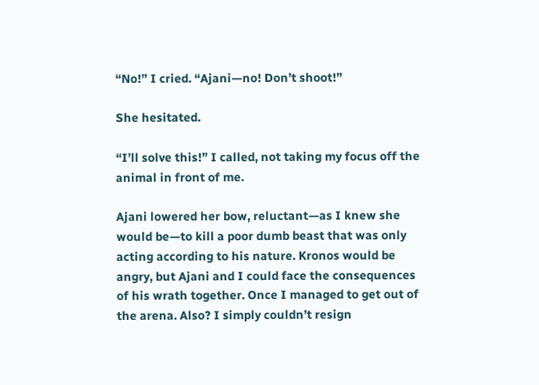“No!” I cried. “Ajani—no! Don’t shoot!”

She hesitated.

“I’ll solve this!” I called, not taking my focus off the animal in front of me.

Ajani lowered her bow, reluctant—as I knew she would be—to kill a poor dumb beast that was only acting according to his nature. Kronos would be angry, but Ajani and I could face the consequences of his wrath together. Once I managed to get out of the arena. Also? I simply couldn’t resign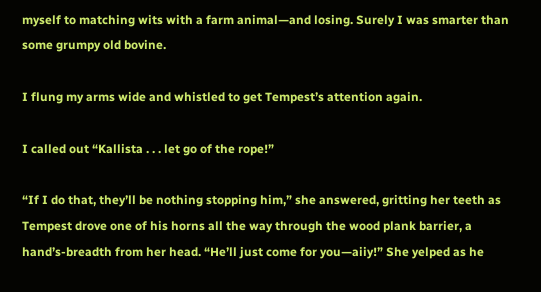myself to matching wits with a farm animal—and losing. Surely I was smarter than some grumpy old bovine.

I flung my arms wide and whistled to get Tempest’s attention again.

I called out “Kallista . . . let go of the rope!”

“If I do that, they’ll be nothing stopping him,” she answered, gritting her teeth as Tempest drove one of his horns all the way through the wood plank barrier, a hand’s-breadth from her head. “He’ll just come for you—aiiy!” She yelped as he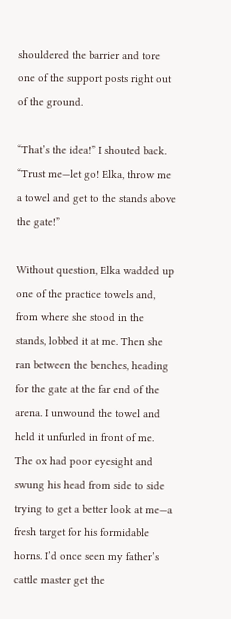shouldered the barrier and tore one of the support posts right out of the ground.

“That’s the idea!” I shouted back. “Trust me—let go! Elka, throw me a towel and get to the stands above the gate!”

Without question, Elka wadded up one of the practice towels and, from where she stood in the stands, lobbed it at me. Then she ran between the benches, heading for the gate at the far end of the arena. I unwound the towel and held it unfurled in front of me. The ox had poor eyesight and swung his head from side to side trying to get a better look at me—a fresh target for his formidable horns. I’d once seen my father’s cattle master get the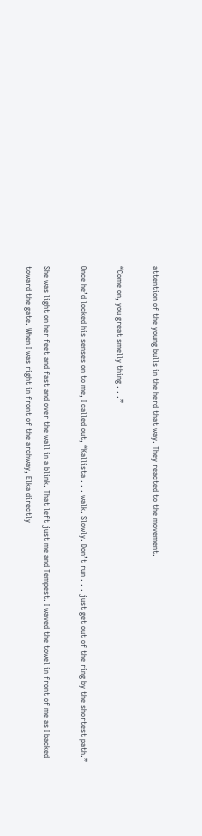attention of the young bulls in the herd that way. They reacted to the movement.

“Come on, you great smelly thing . . .”

Once he’d locked his senses on to me, I called out, “Kallista . . . walk. Slowly. Don’t run . . . just get out of the ring by the shortest path.”

She was light on her feet and fast and over the wall in a blink. That left just me and Tempest. I waved the towel in front of me as I backed toward the gate. When I was right in front of the archway, Elka directly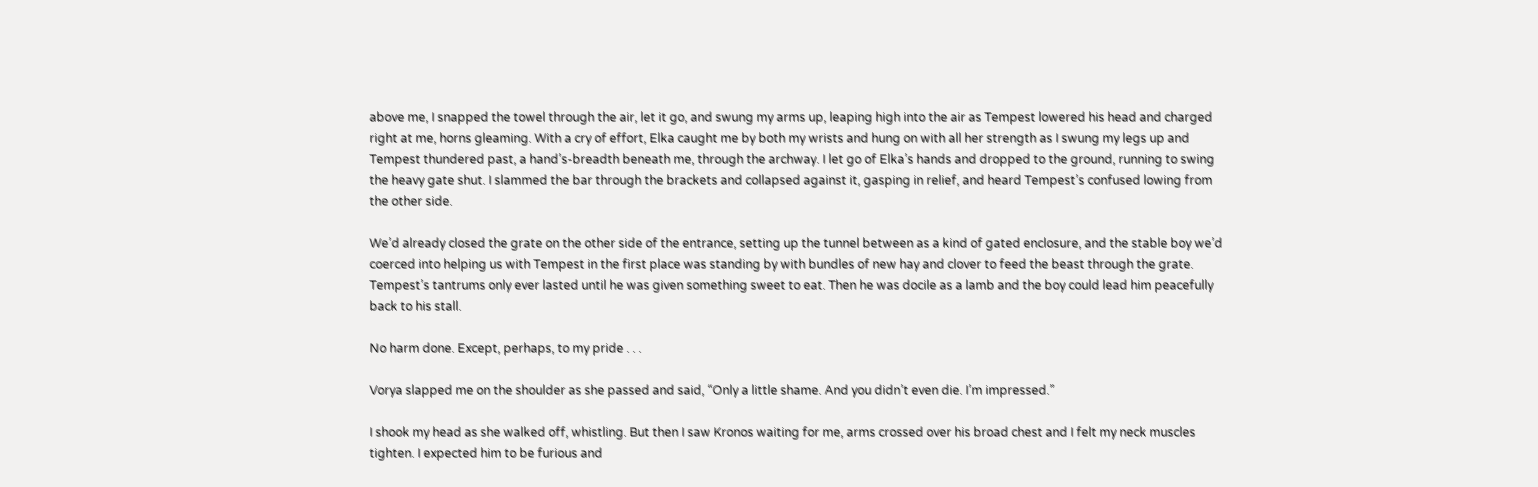above me, I snapped the towel through the air, let it go, and swung my arms up, leaping high into the air as Tempest lowered his head and charged right at me, horns gleaming. With a cry of effort, Elka caught me by both my wrists and hung on with all her strength as I swung my legs up and Tempest thundered past, a hand’s-breadth beneath me, through the archway. I let go of Elka’s hands and dropped to the ground, running to swing the heavy gate shut. I slammed the bar through the brackets and collapsed against it, gasping in relief, and heard Tempest’s confused lowing from the other side.

We’d already closed the grate on the other side of the entrance, setting up the tunnel between as a kind of gated enclosure, and the stable boy we’d coerced into helping us with Tempest in the first place was standing by with bundles of new hay and clover to feed the beast through the grate. Tempest’s tantrums only ever lasted until he was given something sweet to eat. Then he was docile as a lamb and the boy could lead him peacefully back to his stall.

No harm done. Except, perhaps, to my pride . . .

Vorya slapped me on the shoulder as she passed and said, “Only a little shame. And you didn’t even die. I’m impressed.”

I shook my head as she walked off, whistling. But then I saw Kronos waiting for me, arms crossed over his broad chest and I felt my neck muscles tighten. I expected him to be furious and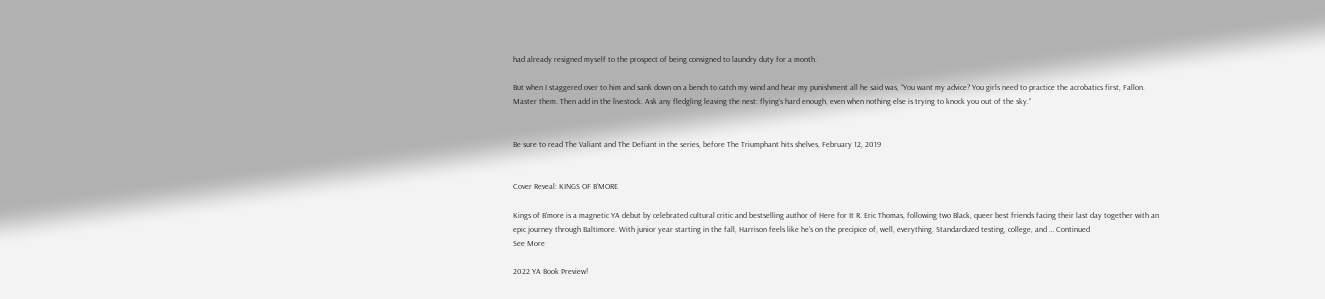had already resigned myself to the prospect of being consigned to laundry duty for a month.

But when I staggered over to him and sank down on a bench to catch my wind and hear my punishment all he said was, “You want my advice? You girls need to practice the acrobatics first, Fallon. Master them. Then add in the livestock. Ask any fledgling leaving the nest: flying’s hard enough, even when nothing else is trying to knock you out of the sky.”


Be sure to read The Valiant and The Defiant in the series, before The Triumphant hits shelves, February 12, 2019


Cover Reveal: KINGS OF B’MORE

Kings of B’more is a magnetic YA debut by celebrated cultural critic and bestselling author of Here for It R. Eric Thomas, following two Black, queer best friends facing their last day together with an epic journey through Baltimore. With junior year starting in the fall, Harrison feels like he’s on the precipice of, well, everything. Standardized testing, college, and … Continued
See More

2022 YA Book Preview!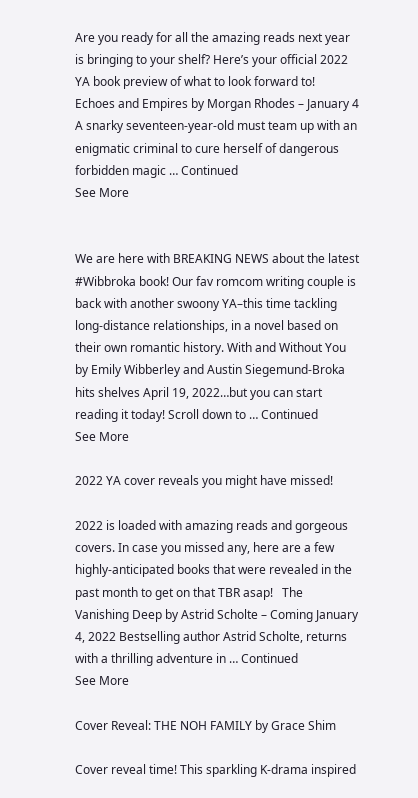Are you ready for all the amazing reads next year is bringing to your shelf? Here’s your official 2022 YA book preview of what to look forward to!   Echoes and Empires by Morgan Rhodes – January 4 A snarky seventeen-year-old must team up with an enigmatic criminal to cure herself of dangerous forbidden magic … Continued
See More


We are here with BREAKING NEWS about the latest #Wibbroka book! Our fav romcom writing couple is back with another swoony YA–this time tackling long-distance relationships, in a novel based on their own romantic history. With and Without You by Emily Wibberley and Austin Siegemund-Broka hits shelves April 19, 2022…but you can start reading it today! Scroll down to … Continued
See More

2022 YA cover reveals you might have missed!

2022 is loaded with amazing reads and gorgeous covers. In case you missed any, here are a few highly-anticipated books that were revealed in the past month to get on that TBR asap!   The Vanishing Deep by Astrid Scholte – Coming January 4, 2022 Bestselling author Astrid Scholte, returns with a thrilling adventure in … Continued
See More

Cover Reveal: THE NOH FAMILY by Grace Shim

Cover reveal time! This sparkling K-drama inspired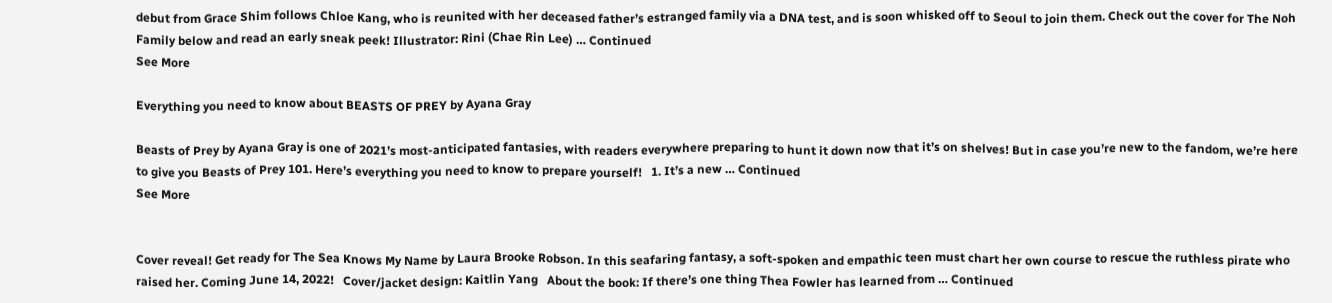debut from Grace Shim follows Chloe Kang, who is reunited with her deceased father’s estranged family via a DNA test, and is soon whisked off to Seoul to join them. Check out the cover for The Noh Family below and read an early sneak peek! Illustrator: Rini (Chae Rin Lee) … Continued
See More

Everything you need to know about BEASTS OF PREY by Ayana Gray

Beasts of Prey by Ayana Gray is one of 2021’s most-anticipated fantasies, with readers everywhere preparing to hunt it down now that it’s on shelves! But in case you’re new to the fandom, we’re here to give you Beasts of Prey 101. Here’s everything you need to know to prepare yourself!   1. It’s a new … Continued
See More


Cover reveal! Get ready for The Sea Knows My Name by Laura Brooke Robson. In this seafaring fantasy, a soft-spoken and empathic teen must chart her own course to rescue the ruthless pirate who raised her. Coming June 14, 2022!   Cover/jacket design: Kaitlin Yang   About the book: If there’s one thing Thea Fowler has learned from … Continued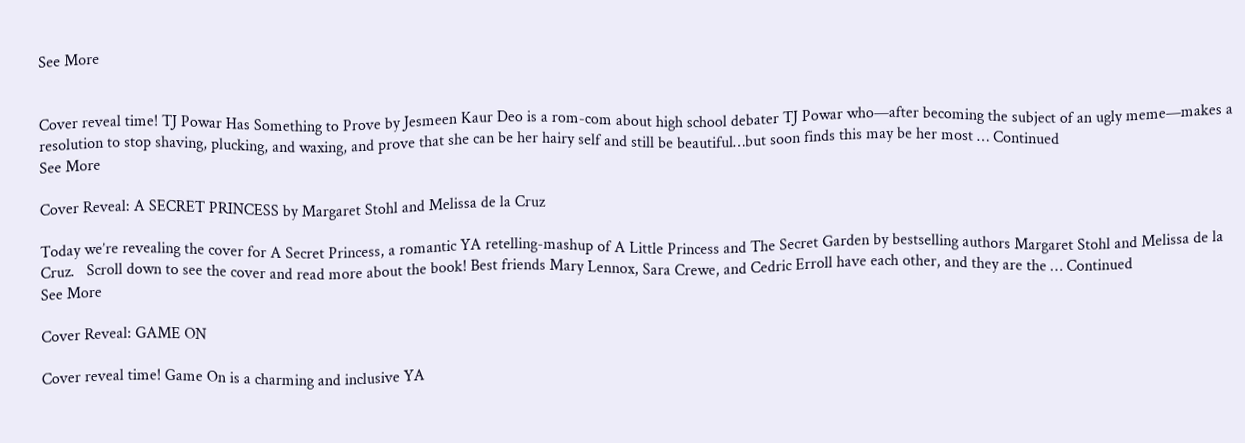See More


Cover reveal time! TJ Powar Has Something to Prove by Jesmeen Kaur Deo is a rom-com about high school debater TJ Powar who—after becoming the subject of an ugly meme—makes a resolution to stop shaving, plucking, and waxing, and prove that she can be her hairy self and still be beautiful…but soon finds this may be her most … Continued
See More

Cover Reveal: A SECRET PRINCESS by Margaret Stohl and Melissa de la Cruz

Today we’re revealing the cover for A Secret Princess, a romantic YA retelling-mashup of A Little Princess and The Secret Garden by bestselling authors Margaret Stohl and Melissa de la Cruz.   Scroll down to see the cover and read more about the book! Best friends Mary Lennox, Sara Crewe, and Cedric Erroll have each other, and they are the … Continued
See More

Cover Reveal: GAME ON

Cover reveal time! Game On is a charming and inclusive YA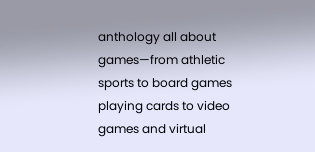anthology all about games—from athletic sports to board games playing cards to video games and virtual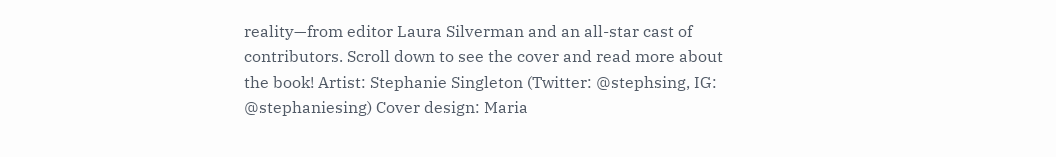reality—from editor Laura Silverman and an all-star cast of contributors. Scroll down to see the cover and read more about the book! Artist: Stephanie Singleton (Twitter: @stephsing, IG: @stephaniesing) Cover design: Maria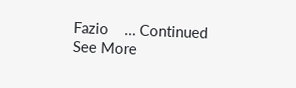Fazio    … Continued
See More